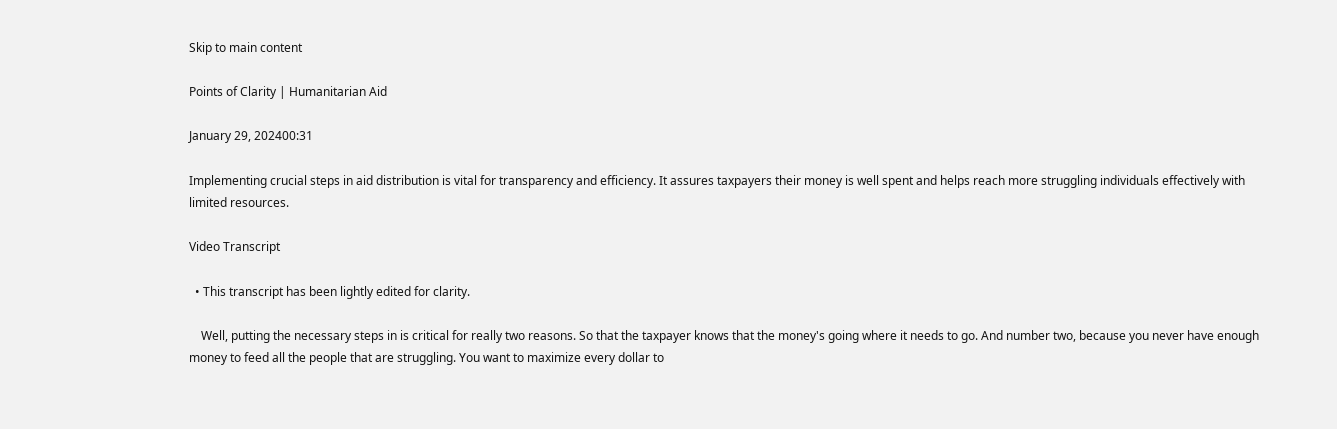Skip to main content

Points of Clarity | Humanitarian Aid

January 29, 202400:31

Implementing crucial steps in aid distribution is vital for transparency and efficiency. It assures taxpayers their money is well spent and helps reach more struggling individuals effectively with limited resources.

Video Transcript

  • This transcript has been lightly edited for clarity.

    Well, putting the necessary steps in is critical for really two reasons. So that the taxpayer knows that the money's going where it needs to go. And number two, because you never have enough money to feed all the people that are struggling. You want to maximize every dollar to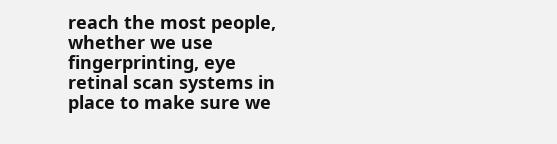reach the most people, whether we use fingerprinting, eye retinal scan systems in place to make sure we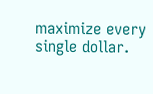maximize every single dollar.